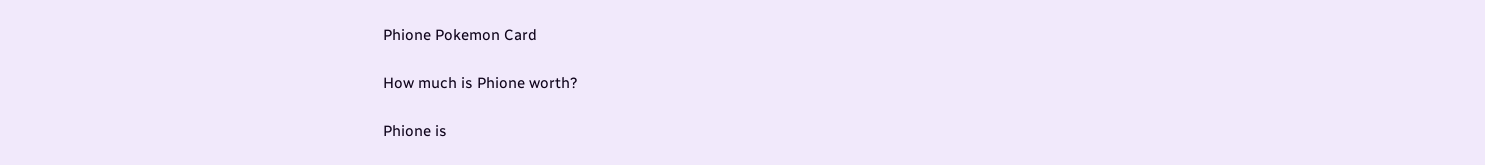Phione Pokemon Card

How much is Phione worth?

Phione is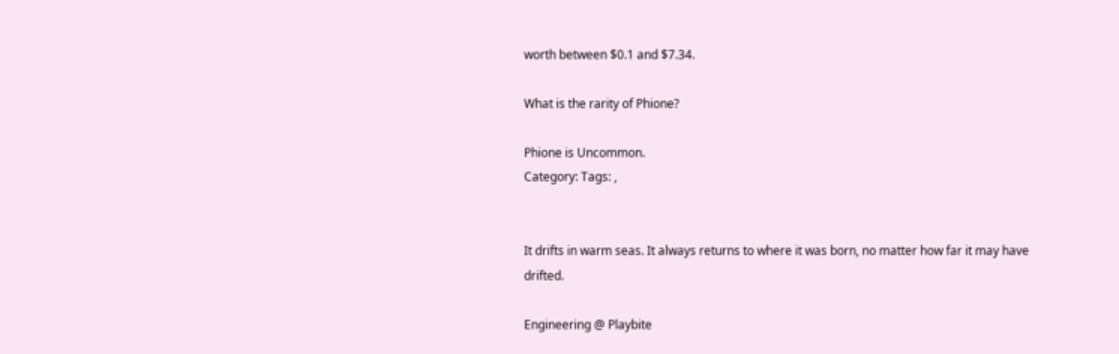worth between $0.1 and $7.34.

What is the rarity of Phione?

Phione is Uncommon.
Category: Tags: ,


It drifts in warm seas. It always returns to where it was born, no matter how far it may have drifted.

Engineering @ Playbite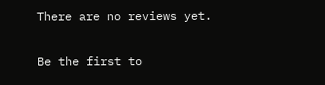There are no reviews yet.

Be the first to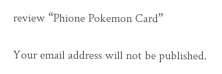review “Phione Pokemon Card”

Your email address will not be published.